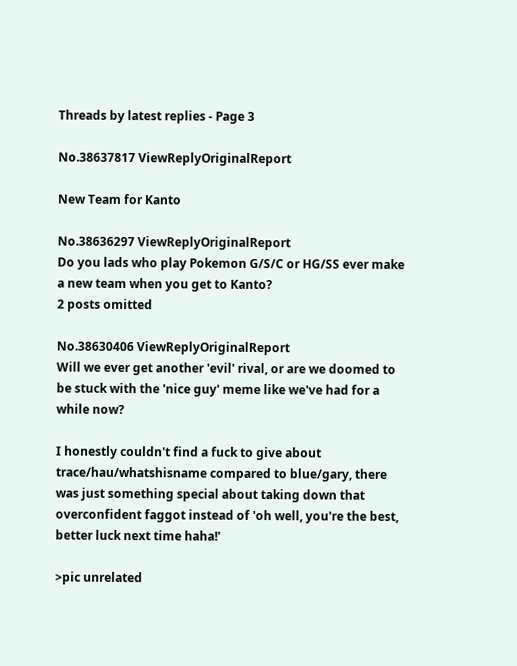Threads by latest replies - Page 3

No.38637817 ViewReplyOriginalReport

New Team for Kanto

No.38636297 ViewReplyOriginalReport
Do you lads who play Pokemon G/S/C or HG/SS ever make a new team when you get to Kanto?
2 posts omitted

No.38630406 ViewReplyOriginalReport
Will we ever get another 'evil' rival, or are we doomed to be stuck with the 'nice guy' meme like we've had for a while now?

I honestly couldn't find a fuck to give about trace/hau/whatshisname compared to blue/gary, there was just something special about taking down that overconfident faggot instead of 'oh well, you're the best, better luck next time haha!'

>pic unrelated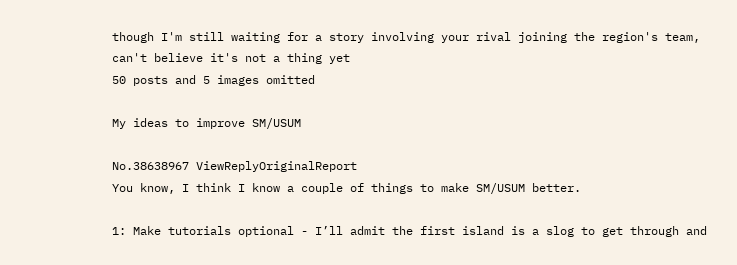though I'm still waiting for a story involving your rival joining the region's team, can't believe it's not a thing yet
50 posts and 5 images omitted

My ideas to improve SM/USUM

No.38638967 ViewReplyOriginalReport
You know, I think I know a couple of things to make SM/USUM better.

1: Make tutorials optional - I’ll admit the first island is a slog to get through and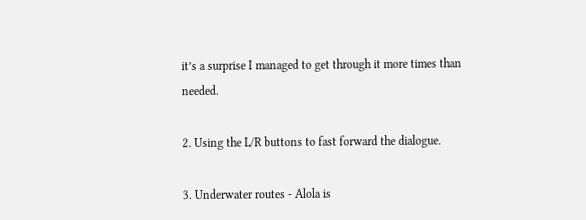it’s a surprise I managed to get through it more times than needed.

2. Using the L/R buttons to fast forward the dialogue.

3. Underwater routes - Alola is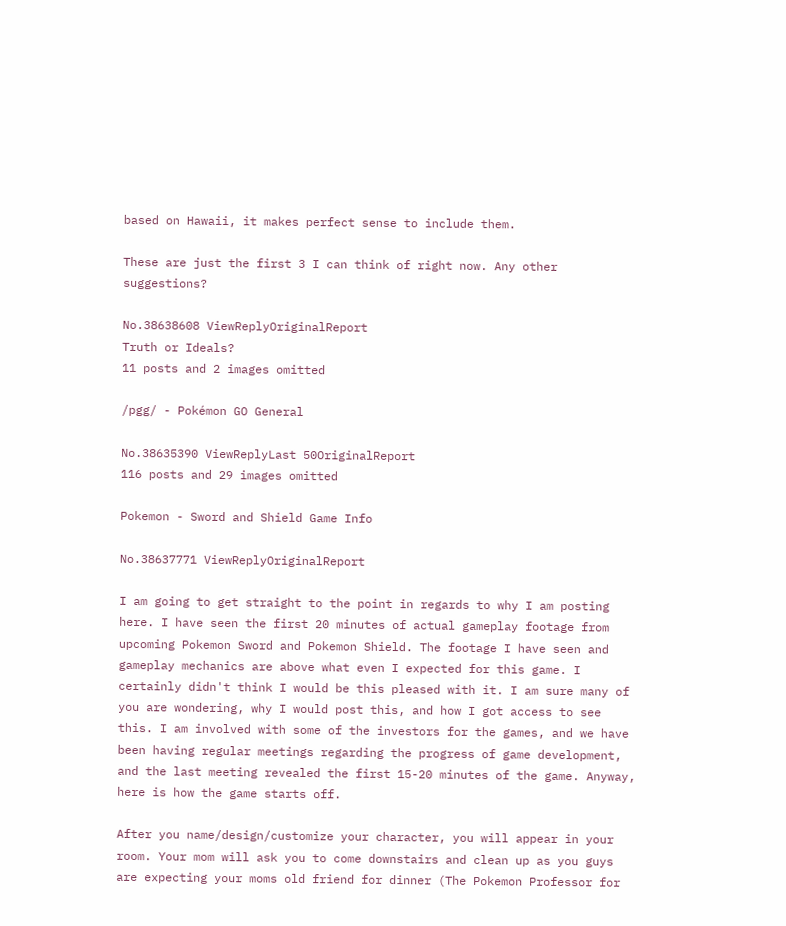based on Hawaii, it makes perfect sense to include them.

These are just the first 3 I can think of right now. Any other suggestions?

No.38638608 ViewReplyOriginalReport
Truth or Ideals?
11 posts and 2 images omitted

/pgg/ - Pokémon GO General

No.38635390 ViewReplyLast 50OriginalReport
116 posts and 29 images omitted

Pokemon - Sword and Shield Game Info

No.38637771 ViewReplyOriginalReport

I am going to get straight to the point in regards to why I am posting here. I have seen the first 20 minutes of actual gameplay footage from upcoming Pokemon Sword and Pokemon Shield. The footage I have seen and gameplay mechanics are above what even I expected for this game. I certainly didn't think I would be this pleased with it. I am sure many of you are wondering, why I would post this, and how I got access to see this. I am involved with some of the investors for the games, and we have been having regular meetings regarding the progress of game development, and the last meeting revealed the first 15-20 minutes of the game. Anyway, here is how the game starts off.

After you name/design/customize your character, you will appear in your room. Your mom will ask you to come downstairs and clean up as you guys are expecting your moms old friend for dinner (The Pokemon Professor for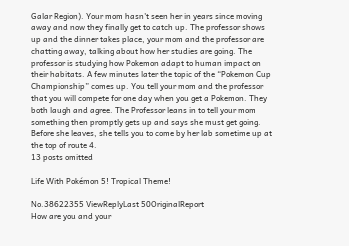Galar Region). Your mom hasn't seen her in years since moving away and now they finally get to catch up. The professor shows up and the dinner takes place, your mom and the professor are chatting away, talking about how her studies are going. The professor is studying how Pokemon adapt to human impact on their habitats. A few minutes later the topic of the “Pokemon Cup Championship” comes up. You tell your mom and the professor that you will compete for one day when you get a Pokemon. They both laugh and agree. The Professor leans in to tell your mom something then promptly gets up and says she must get going. Before she leaves, she tells you to come by her lab sometime up at the top of route 4.
13 posts omitted

Life With Pokémon 5! Tropical Theme!

No.38622355 ViewReplyLast 50OriginalReport
How are you and your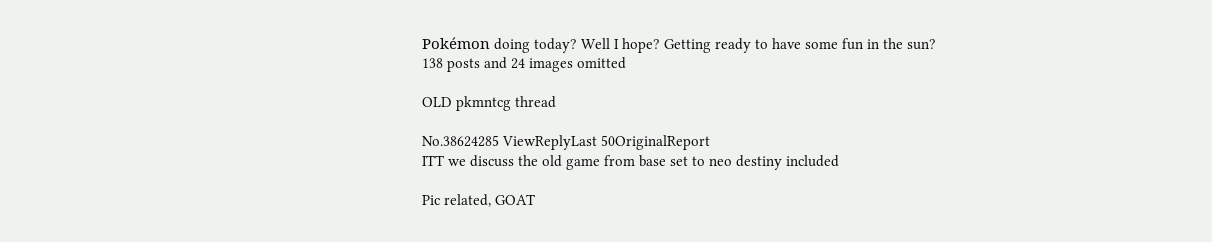Pokémon doing today? Well I hope? Getting ready to have some fun in the sun?
138 posts and 24 images omitted

OLD pkmntcg thread

No.38624285 ViewReplyLast 50OriginalReport
ITT we discuss the old game from base set to neo destiny included

Pic related, GOAT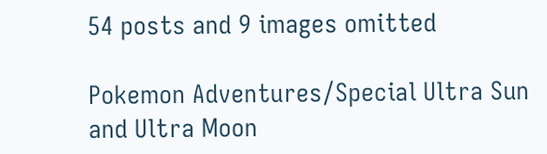54 posts and 9 images omitted

Pokemon Adventures/Special Ultra Sun and Ultra Moon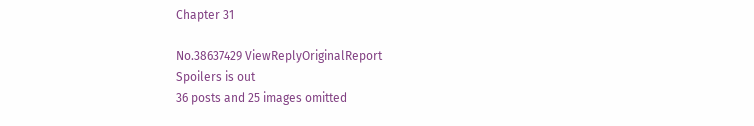Chapter 31

No.38637429 ViewReplyOriginalReport
Spoilers is out
36 posts and 25 images omitted